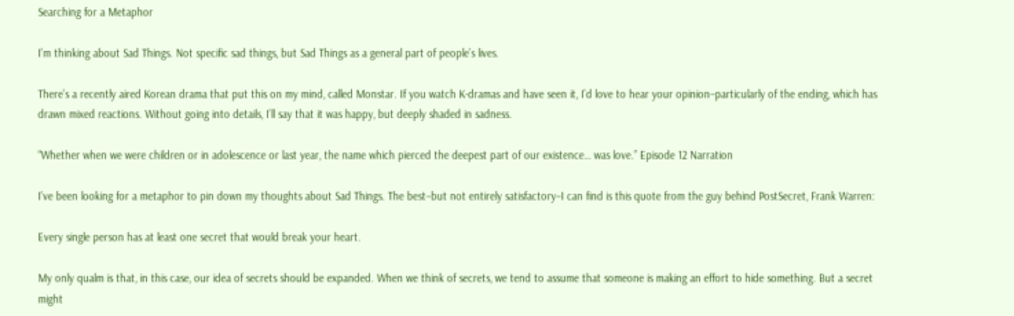Searching for a Metaphor

I’m thinking about Sad Things. Not specific sad things, but Sad Things as a general part of people’s lives.

There’s a recently aired Korean drama that put this on my mind, called Monstar. If you watch K-dramas and have seen it, I’d love to hear your opinion–particularly of the ending, which has drawn mixed reactions. Without going into details, I’ll say that it was happy, but deeply shaded in sadness.

“Whether when we were children or in adolescence or last year, the name which pierced the deepest part of our existence… was love.” Episode 12 Narration

I’ve been looking for a metaphor to pin down my thoughts about Sad Things. The best–but not entirely satisfactory–I can find is this quote from the guy behind PostSecret, Frank Warren:

Every single person has at least one secret that would break your heart.

My only qualm is that, in this case, our idea of secrets should be expanded. When we think of secrets, we tend to assume that someone is making an effort to hide something. But a secret might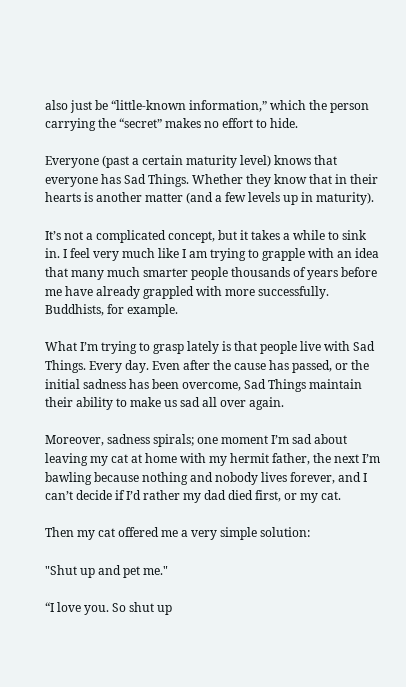also just be “little-known information,” which the person carrying the “secret” makes no effort to hide.

Everyone (past a certain maturity level) knows that everyone has Sad Things. Whether they know that in their hearts is another matter (and a few levels up in maturity).

It’s not a complicated concept, but it takes a while to sink in. I feel very much like I am trying to grapple with an idea that many much smarter people thousands of years before me have already grappled with more successfully. Buddhists, for example.

What I’m trying to grasp lately is that people live with Sad Things. Every day. Even after the cause has passed, or the initial sadness has been overcome, Sad Things maintain their ability to make us sad all over again.

Moreover, sadness spirals; one moment I’m sad about leaving my cat at home with my hermit father, the next I’m bawling because nothing and nobody lives forever, and I can’t decide if I’d rather my dad died first, or my cat.

Then my cat offered me a very simple solution:

"Shut up and pet me."

“I love you. So shut up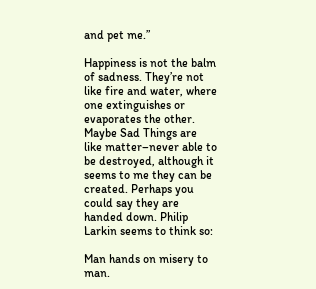and pet me.”

Happiness is not the balm of sadness. They’re not like fire and water, where one extinguishes or evaporates the other. Maybe Sad Things are like matter–never able to be destroyed, although it seems to me they can be created. Perhaps you could say they are handed down. Philip Larkin seems to think so:

Man hands on misery to man.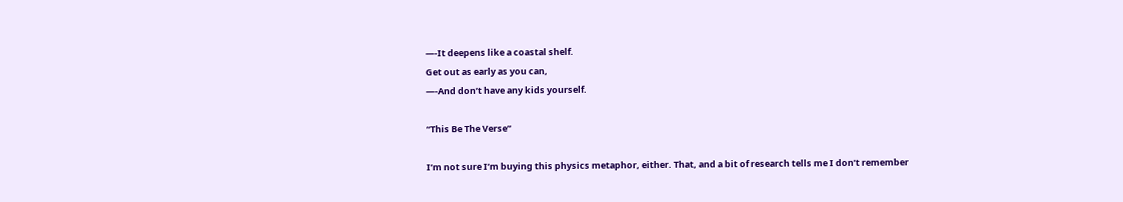—-It deepens like a coastal shelf.
Get out as early as you can,
—-And don’t have any kids yourself.

“This Be The Verse”

I’m not sure I’m buying this physics metaphor, either. That, and a bit of research tells me I don’t remember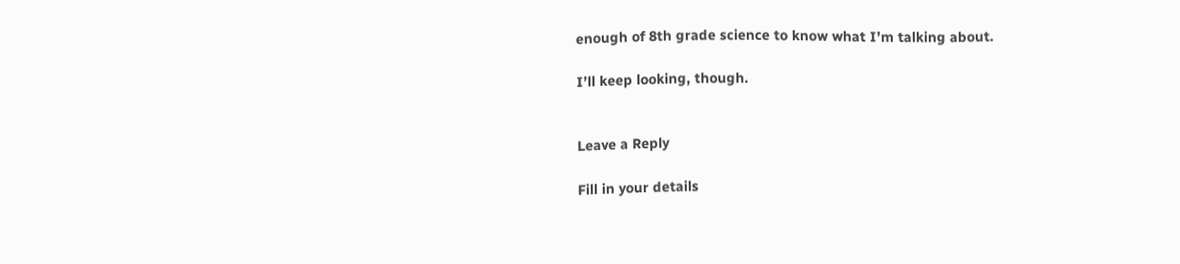enough of 8th grade science to know what I’m talking about.

I’ll keep looking, though.


Leave a Reply

Fill in your details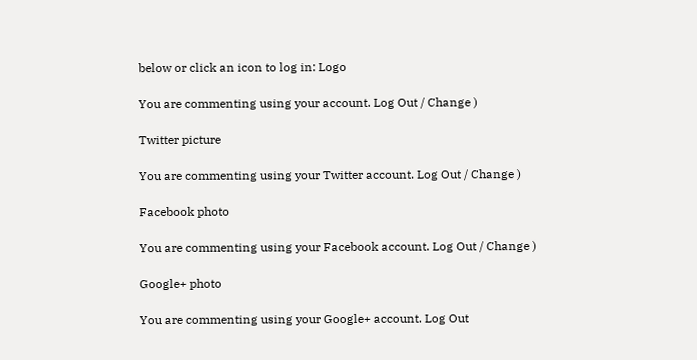below or click an icon to log in: Logo

You are commenting using your account. Log Out / Change )

Twitter picture

You are commenting using your Twitter account. Log Out / Change )

Facebook photo

You are commenting using your Facebook account. Log Out / Change )

Google+ photo

You are commenting using your Google+ account. Log Out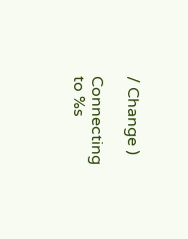/ Change )

Connecting to %s